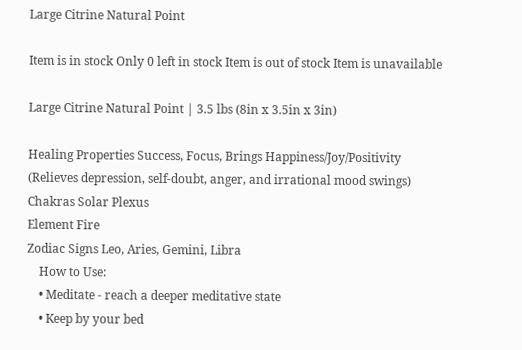Large Citrine Natural Point

Item is in stock Only 0 left in stock Item is out of stock Item is unavailable

Large Citrine Natural Point | 3.5 lbs (8in x 3.5in x 3in)

Healing Properties Success, Focus, Brings Happiness/Joy/Positivity (Relieves depression, self-doubt, anger, and irrational mood swings)
Chakras Solar Plexus
Element Fire
Zodiac Signs Leo, Aries, Gemini, Libra
    How to Use:
    • Meditate - reach a deeper meditative state
    • Keep by your bed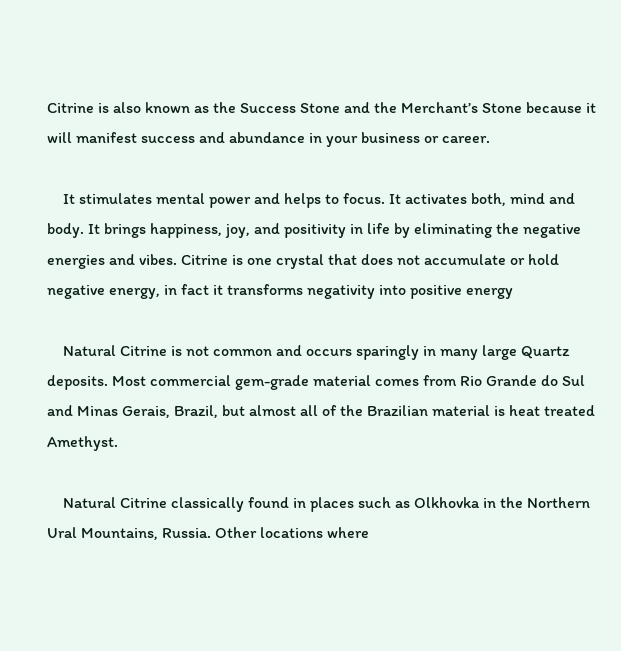Citrine is also known as the Success Stone and the Merchant’s Stone because it will manifest success and abundance in your business or career.

    It stimulates mental power and helps to focus. It activates both, mind and body. It brings happiness, joy, and positivity in life by eliminating the negative energies and vibes. Citrine is one crystal that does not accumulate or hold negative energy, in fact it transforms negativity into positive energy

    Natural Citrine is not common and occurs sparingly in many large Quartz deposits. Most commercial gem-grade material comes from Rio Grande do Sul and Minas Gerais, Brazil, but almost all of the Brazilian material is heat treated Amethyst.

    Natural Citrine classically found in places such as Olkhovka in the Northern Ural Mountains, Russia. Other locations where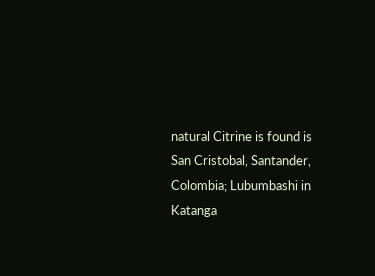natural Citrine is found is San Cristobal, Santander, Colombia; Lubumbashi in Katanga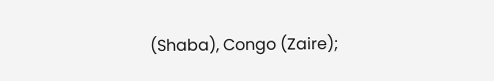(Shaba), Congo (Zaire);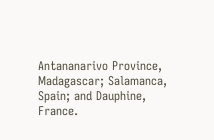Antananarivo Province, Madagascar; Salamanca, Spain; and Dauphine, France.